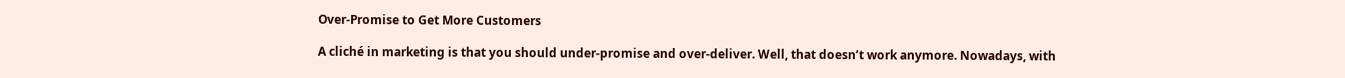Over-Promise to Get More Customers

A cliché in marketing is that you should under-promise and over-deliver. Well, that doesn’t work anymore. Nowadays, with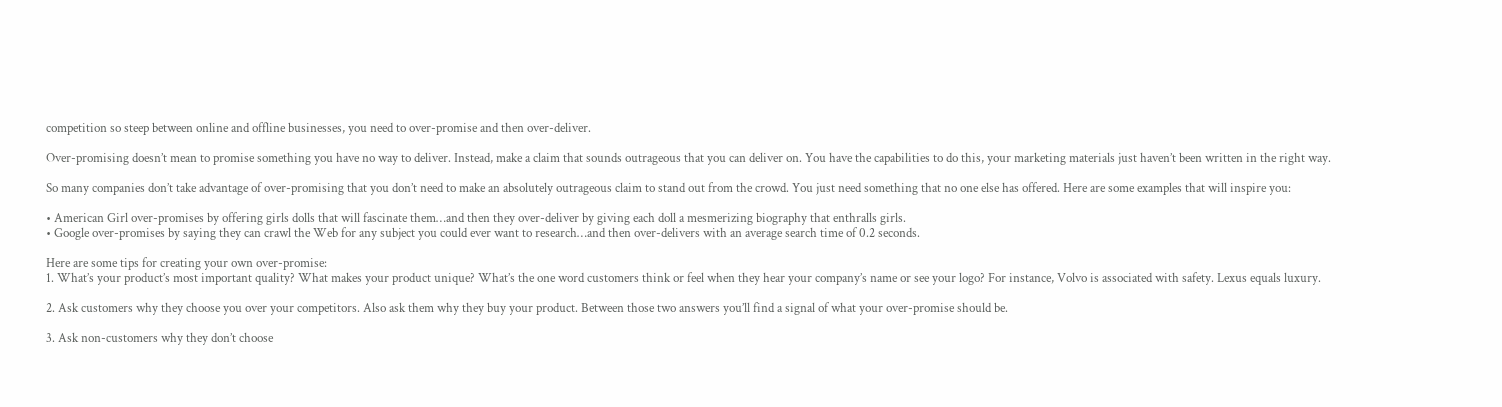competition so steep between online and offline businesses, you need to over-promise and then over-deliver.

Over-promising doesn’t mean to promise something you have no way to deliver. Instead, make a claim that sounds outrageous that you can deliver on. You have the capabilities to do this, your marketing materials just haven’t been written in the right way.

So many companies don’t take advantage of over-promising that you don’t need to make an absolutely outrageous claim to stand out from the crowd. You just need something that no one else has offered. Here are some examples that will inspire you:

• American Girl over-promises by offering girls dolls that will fascinate them…and then they over-deliver by giving each doll a mesmerizing biography that enthralls girls.
• Google over-promises by saying they can crawl the Web for any subject you could ever want to research…and then over-delivers with an average search time of 0.2 seconds.

Here are some tips for creating your own over-promise:
1. What’s your product’s most important quality? What makes your product unique? What’s the one word customers think or feel when they hear your company’s name or see your logo? For instance, Volvo is associated with safety. Lexus equals luxury.

2. Ask customers why they choose you over your competitors. Also ask them why they buy your product. Between those two answers you’ll find a signal of what your over-promise should be.

3. Ask non-customers why they don’t choose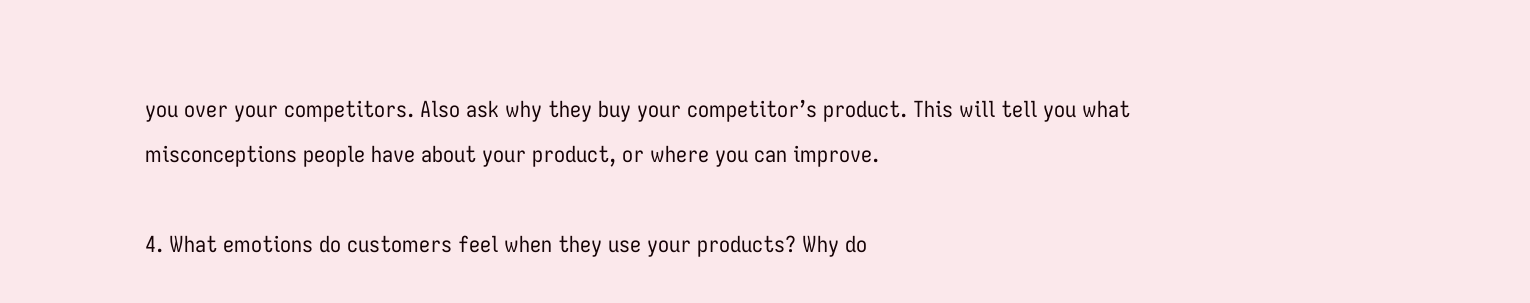you over your competitors. Also ask why they buy your competitor’s product. This will tell you what misconceptions people have about your product, or where you can improve.

4. What emotions do customers feel when they use your products? Why do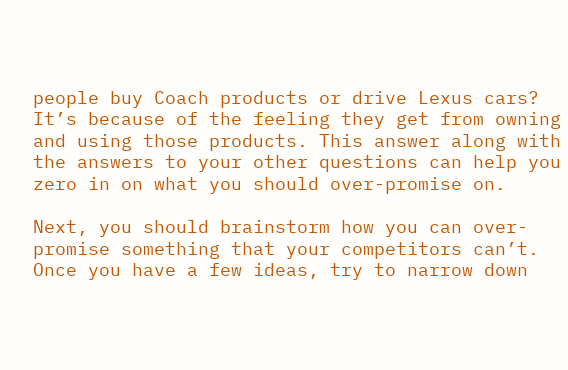people buy Coach products or drive Lexus cars? It’s because of the feeling they get from owning and using those products. This answer along with the answers to your other questions can help you zero in on what you should over-promise on.

Next, you should brainstorm how you can over-promise something that your competitors can’t. Once you have a few ideas, try to narrow down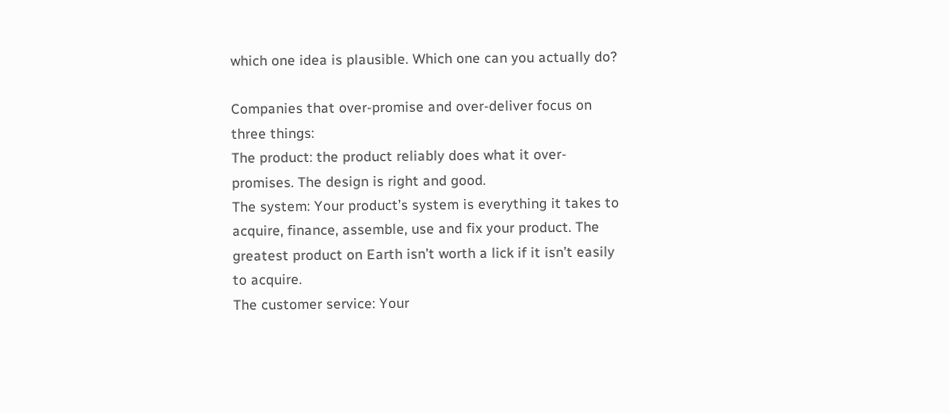which one idea is plausible. Which one can you actually do?

Companies that over-promise and over-deliver focus on three things:
The product: the product reliably does what it over-promises. The design is right and good.
The system: Your product’s system is everything it takes to acquire, finance, assemble, use and fix your product. The greatest product on Earth isn’t worth a lick if it isn’t easily to acquire.
The customer service: Your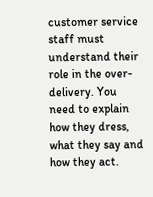customer service staff must understand their role in the over-delivery. You need to explain how they dress, what they say and how they act.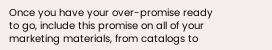Once you have your over-promise ready to go, include this promise on all of your marketing materials, from catalogs to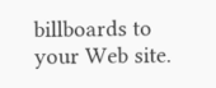billboards to your Web site.